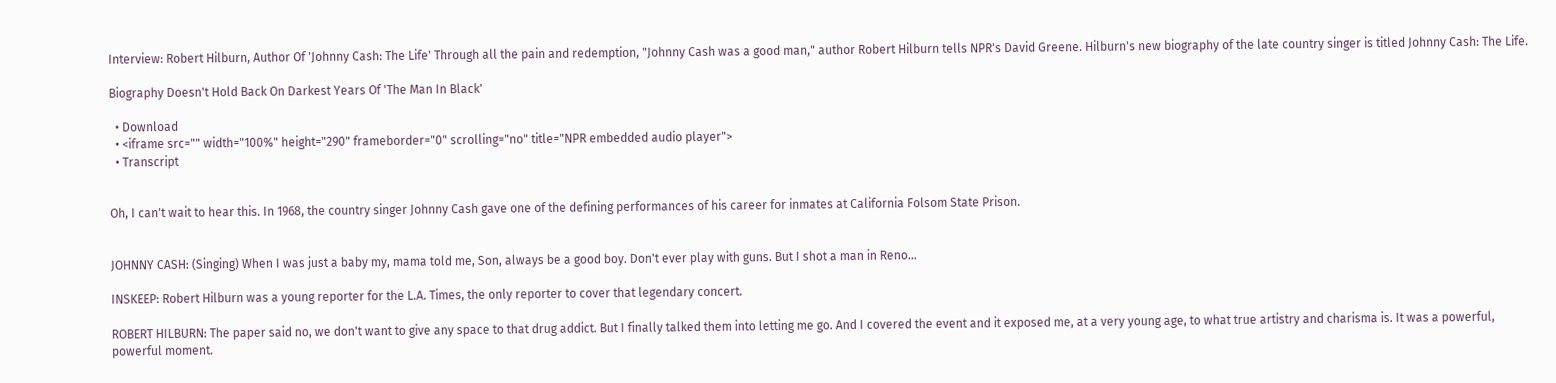Interview: Robert Hilburn, Author Of 'Johnny Cash: The Life' Through all the pain and redemption, "Johnny Cash was a good man," author Robert Hilburn tells NPR's David Greene. Hilburn's new biography of the late country singer is titled Johnny Cash: The Life.

Biography Doesn't Hold Back On Darkest Years Of 'The Man In Black'

  • Download
  • <iframe src="" width="100%" height="290" frameborder="0" scrolling="no" title="NPR embedded audio player">
  • Transcript


Oh, I can't wait to hear this. In 1968, the country singer Johnny Cash gave one of the defining performances of his career for inmates at California Folsom State Prison.


JOHNNY CASH: (Singing) When I was just a baby my, mama told me, Son, always be a good boy. Don't ever play with guns. But I shot a man in Reno...

INSKEEP: Robert Hilburn was a young reporter for the L.A. Times, the only reporter to cover that legendary concert.

ROBERT HILBURN: The paper said no, we don't want to give any space to that drug addict. But I finally talked them into letting me go. And I covered the event and it exposed me, at a very young age, to what true artistry and charisma is. It was a powerful, powerful moment.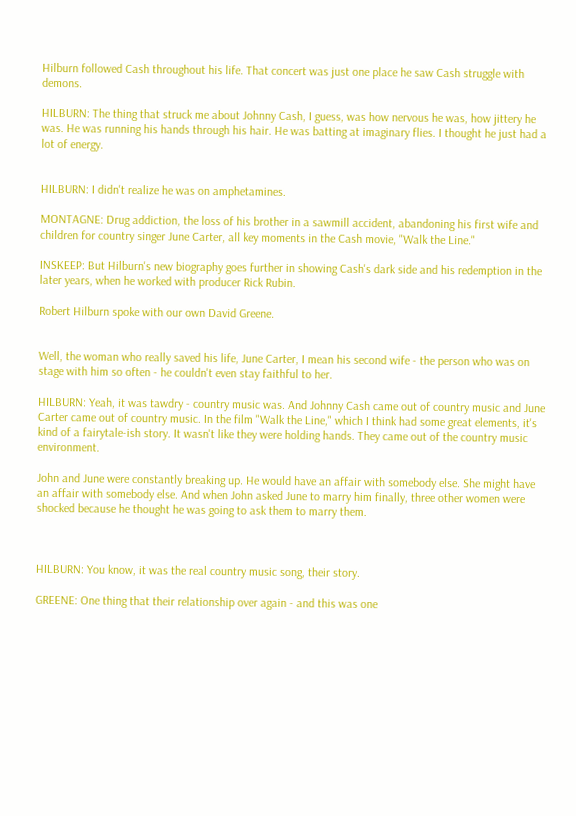Hilburn followed Cash throughout his life. That concert was just one place he saw Cash struggle with demons.

HILBURN: The thing that struck me about Johnny Cash, I guess, was how nervous he was, how jittery he was. He was running his hands through his hair. He was batting at imaginary flies. I thought he just had a lot of energy.


HILBURN: I didn't realize he was on amphetamines.

MONTAGNE: Drug addiction, the loss of his brother in a sawmill accident, abandoning his first wife and children for country singer June Carter, all key moments in the Cash movie, "Walk the Line."

INSKEEP: But Hilburn's new biography goes further in showing Cash's dark side and his redemption in the later years, when he worked with producer Rick Rubin.

Robert Hilburn spoke with our own David Greene.


Well, the woman who really saved his life, June Carter, I mean his second wife - the person who was on stage with him so often - he couldn't even stay faithful to her.

HILBURN: Yeah, it was tawdry - country music was. And Johnny Cash came out of country music and June Carter came out of country music. In the film "Walk the Line," which I think had some great elements, it's kind of a fairytale-ish story. It wasn't like they were holding hands. They came out of the country music environment.

John and June were constantly breaking up. He would have an affair with somebody else. She might have an affair with somebody else. And when John asked June to marry him finally, three other women were shocked because he thought he was going to ask them to marry them.



HILBURN: You know, it was the real country music song, their story.

GREENE: One thing that their relationship over again - and this was one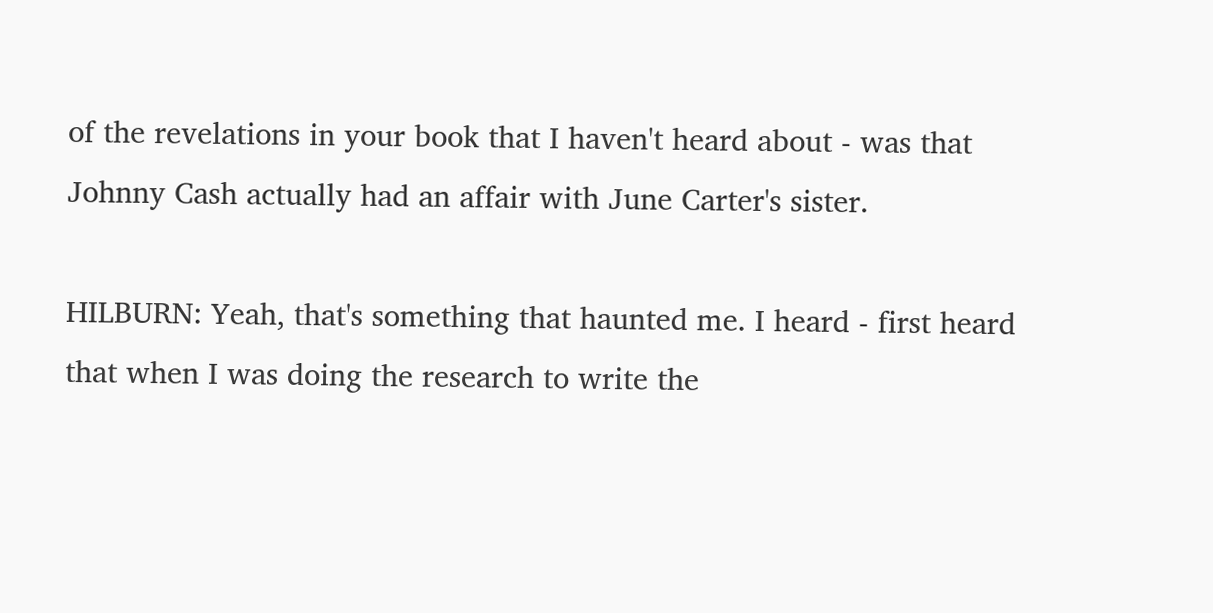of the revelations in your book that I haven't heard about - was that Johnny Cash actually had an affair with June Carter's sister.

HILBURN: Yeah, that's something that haunted me. I heard - first heard that when I was doing the research to write the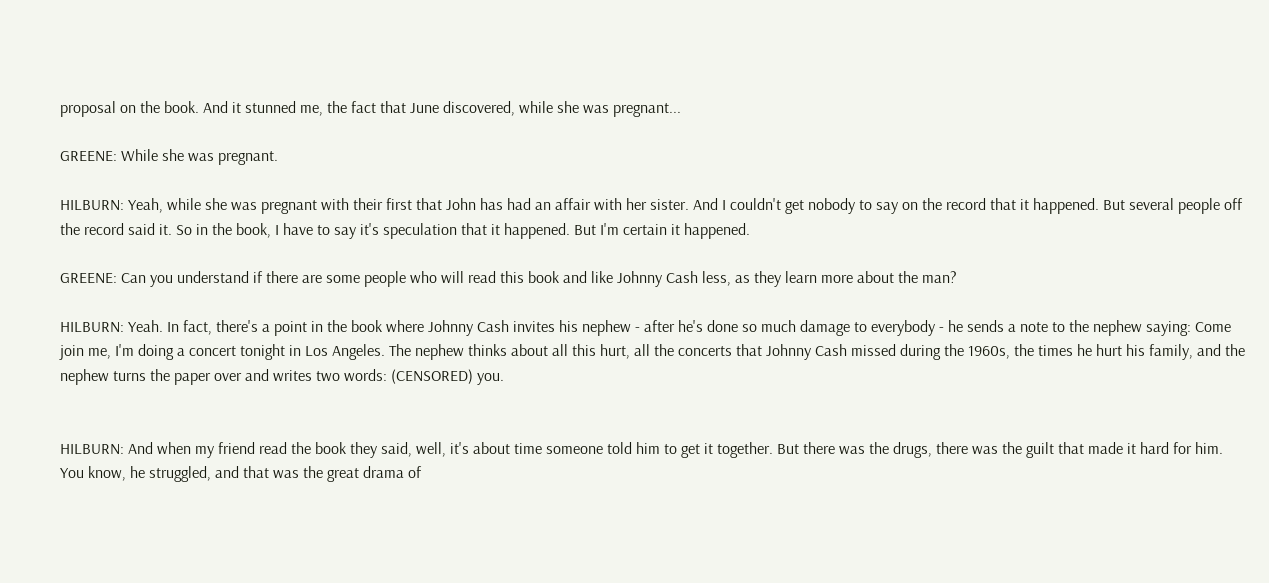proposal on the book. And it stunned me, the fact that June discovered, while she was pregnant...

GREENE: While she was pregnant.

HILBURN: Yeah, while she was pregnant with their first that John has had an affair with her sister. And I couldn't get nobody to say on the record that it happened. But several people off the record said it. So in the book, I have to say it's speculation that it happened. But I'm certain it happened.

GREENE: Can you understand if there are some people who will read this book and like Johnny Cash less, as they learn more about the man?

HILBURN: Yeah. In fact, there's a point in the book where Johnny Cash invites his nephew - after he's done so much damage to everybody - he sends a note to the nephew saying: Come join me, I'm doing a concert tonight in Los Angeles. The nephew thinks about all this hurt, all the concerts that Johnny Cash missed during the 1960s, the times he hurt his family, and the nephew turns the paper over and writes two words: (CENSORED) you.


HILBURN: And when my friend read the book they said, well, it's about time someone told him to get it together. But there was the drugs, there was the guilt that made it hard for him. You know, he struggled, and that was the great drama of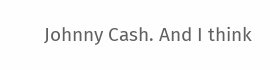Johnny Cash. And I think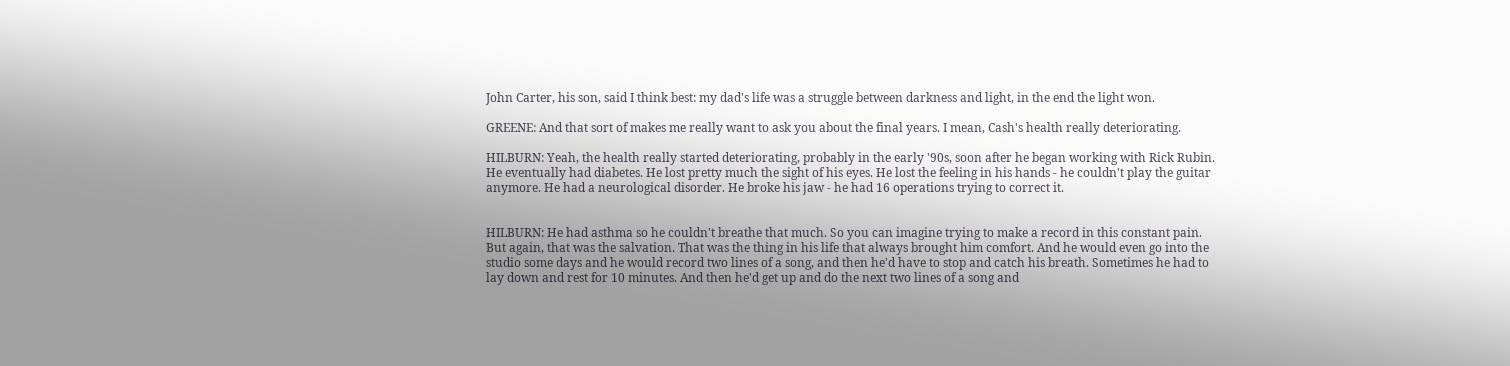John Carter, his son, said I think best: my dad's life was a struggle between darkness and light, in the end the light won.

GREENE: And that sort of makes me really want to ask you about the final years. I mean, Cash's health really deteriorating.

HILBURN: Yeah, the health really started deteriorating, probably in the early '90s, soon after he began working with Rick Rubin. He eventually had diabetes. He lost pretty much the sight of his eyes. He lost the feeling in his hands - he couldn't play the guitar anymore. He had a neurological disorder. He broke his jaw - he had 16 operations trying to correct it.


HILBURN: He had asthma so he couldn't breathe that much. So you can imagine trying to make a record in this constant pain. But again, that was the salvation. That was the thing in his life that always brought him comfort. And he would even go into the studio some days and he would record two lines of a song, and then he'd have to stop and catch his breath. Sometimes he had to lay down and rest for 10 minutes. And then he'd get up and do the next two lines of a song and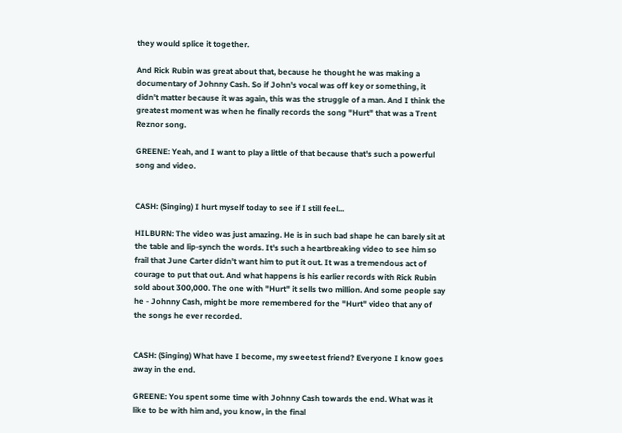they would splice it together.

And Rick Rubin was great about that, because he thought he was making a documentary of Johnny Cash. So if John's vocal was off key or something, it didn't matter because it was again, this was the struggle of a man. And I think the greatest moment was when he finally records the song "Hurt" that was a Trent Reznor song.

GREENE: Yeah, and I want to play a little of that because that's such a powerful song and video.


CASH: (Singing) I hurt myself today to see if I still feel...

HILBURN: The video was just amazing. He is in such bad shape he can barely sit at the table and lip-synch the words. It's such a heartbreaking video to see him so frail that June Carter didn't want him to put it out. It was a tremendous act of courage to put that out. And what happens is his earlier records with Rick Rubin sold about 300,000. The one with "Hurt" it sells two million. And some people say he - Johnny Cash, might be more remembered for the "Hurt" video that any of the songs he ever recorded.


CASH: (Singing) What have I become, my sweetest friend? Everyone I know goes away in the end.

GREENE: You spent some time with Johnny Cash towards the end. What was it like to be with him and, you know, in the final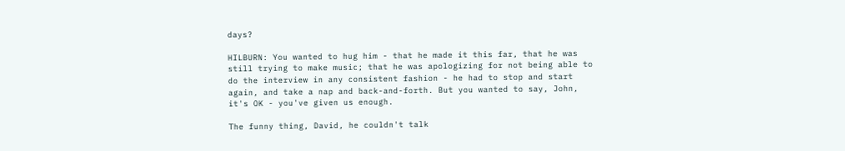days?

HILBURN: You wanted to hug him - that he made it this far, that he was still trying to make music; that he was apologizing for not being able to do the interview in any consistent fashion - he had to stop and start again, and take a nap and back-and-forth. But you wanted to say, John, it's OK - you've given us enough.

The funny thing, David, he couldn't talk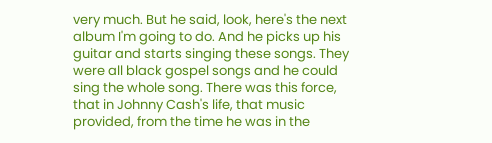very much. But he said, look, here's the next album I'm going to do. And he picks up his guitar and starts singing these songs. They were all black gospel songs and he could sing the whole song. There was this force, that in Johnny Cash's life, that music provided, from the time he was in the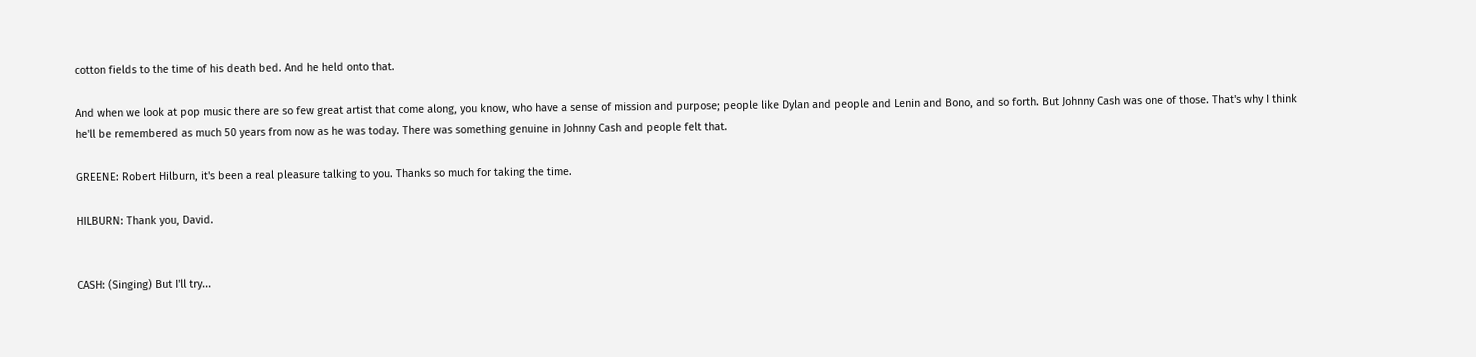cotton fields to the time of his death bed. And he held onto that.

And when we look at pop music there are so few great artist that come along, you know, who have a sense of mission and purpose; people like Dylan and people and Lenin and Bono, and so forth. But Johnny Cash was one of those. That's why I think he'll be remembered as much 50 years from now as he was today. There was something genuine in Johnny Cash and people felt that.

GREENE: Robert Hilburn, it's been a real pleasure talking to you. Thanks so much for taking the time.

HILBURN: Thank you, David.


CASH: (Singing) But I'll try...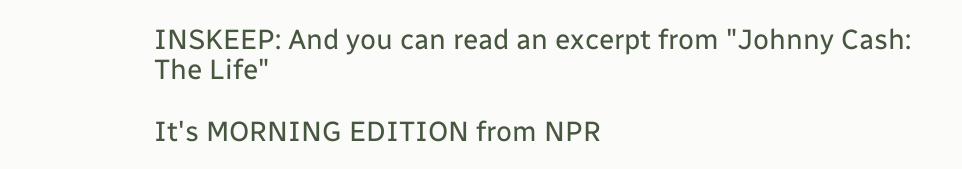INSKEEP: And you can read an excerpt from "Johnny Cash: The Life"

It's MORNING EDITION from NPR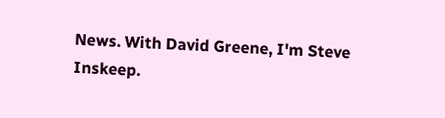News. With David Greene, I'm Steve Inskeep.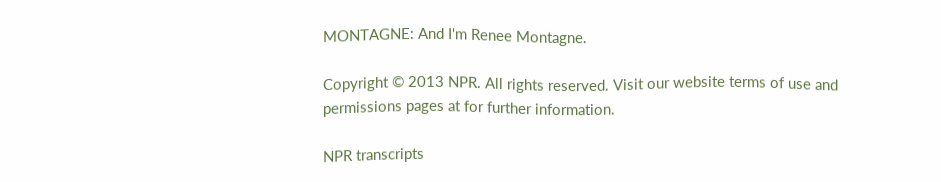MONTAGNE: And I'm Renee Montagne.

Copyright © 2013 NPR. All rights reserved. Visit our website terms of use and permissions pages at for further information.

NPR transcripts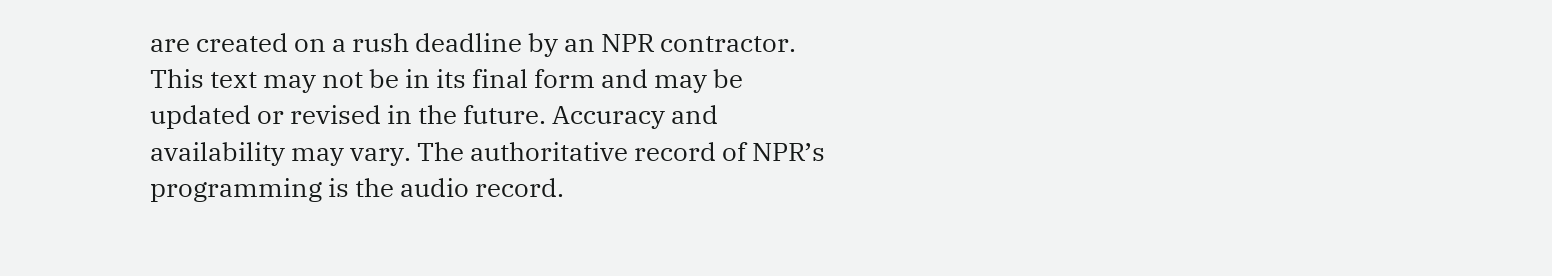are created on a rush deadline by an NPR contractor. This text may not be in its final form and may be updated or revised in the future. Accuracy and availability may vary. The authoritative record of NPR’s programming is the audio record.